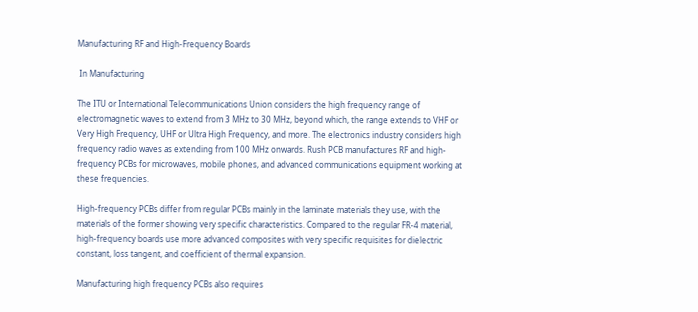Manufacturing RF and High-Frequency Boards

 In Manufacturing

The ITU or International Telecommunications Union considers the high frequency range of electromagnetic waves to extend from 3 MHz to 30 MHz, beyond which, the range extends to VHF or Very High Frequency, UHF or Ultra High Frequency, and more. The electronics industry considers high frequency radio waves as extending from 100 MHz onwards. Rush PCB manufactures RF and high-frequency PCBs for microwaves, mobile phones, and advanced communications equipment working at these frequencies.

High-frequency PCBs differ from regular PCBs mainly in the laminate materials they use, with the materials of the former showing very specific characteristics. Compared to the regular FR-4 material, high-frequency boards use more advanced composites with very specific requisites for dielectric constant, loss tangent, and coefficient of thermal expansion.

Manufacturing high frequency PCBs also requires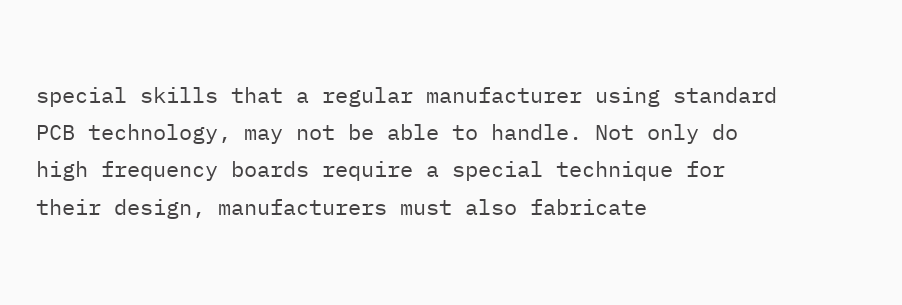special skills that a regular manufacturer using standard PCB technology, may not be able to handle. Not only do high frequency boards require a special technique for their design, manufacturers must also fabricate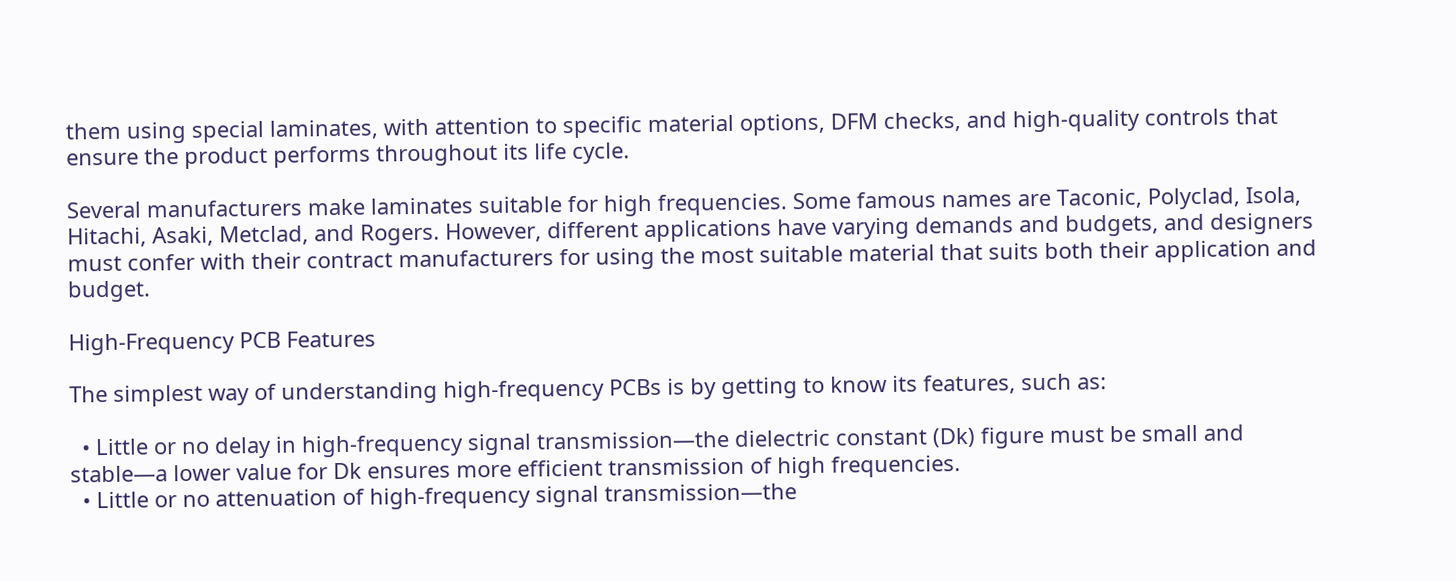them using special laminates, with attention to specific material options, DFM checks, and high-quality controls that ensure the product performs throughout its life cycle.

Several manufacturers make laminates suitable for high frequencies. Some famous names are Taconic, Polyclad, Isola, Hitachi, Asaki, Metclad, and Rogers. However, different applications have varying demands and budgets, and designers must confer with their contract manufacturers for using the most suitable material that suits both their application and budget.

High-Frequency PCB Features

The simplest way of understanding high-frequency PCBs is by getting to know its features, such as:

  • Little or no delay in high-frequency signal transmission—the dielectric constant (Dk) figure must be small and stable—a lower value for Dk ensures more efficient transmission of high frequencies.
  • Little or no attenuation of high-frequency signal transmission—the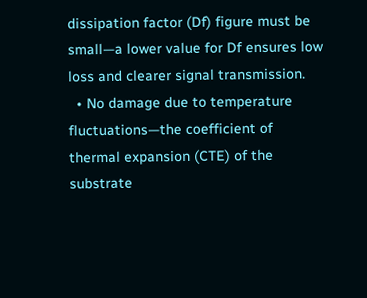dissipation factor (Df) figure must be small—a lower value for Df ensures low loss and clearer signal transmission.
  • No damage due to temperature fluctuations—the coefficient of thermal expansion (CTE) of the substrate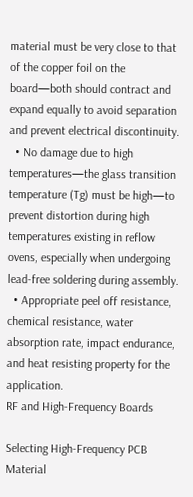material must be very close to that of the copper foil on the board—both should contract and expand equally to avoid separation and prevent electrical discontinuity.
  • No damage due to high temperatures—the glass transition temperature (Tg) must be high—to prevent distortion during high temperatures existing in reflow ovens, especially when undergoing lead-free soldering during assembly.
  • Appropriate peel off resistance, chemical resistance, water absorption rate, impact endurance, and heat resisting property for the application.
RF and High-Frequency Boards

Selecting High-Frequency PCB Material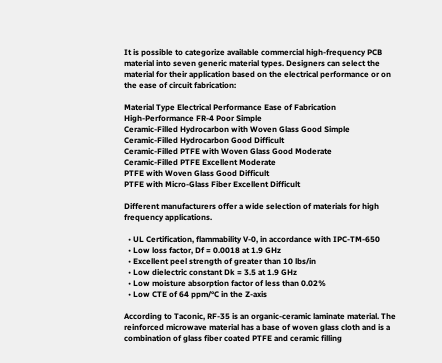It is possible to categorize available commercial high-frequency PCB material into seven generic material types. Designers can select the material for their application based on the electrical performance or on the ease of circuit fabrication:

Material Type Electrical Performance Ease of Fabrication
High-Performance FR-4 Poor Simple
Ceramic-Filled Hydrocarbon with Woven Glass Good Simple
Ceramic-Filled Hydrocarbon Good Difficult
Ceramic-Filled PTFE with Woven Glass Good Moderate
Ceramic-Filled PTFE Excellent Moderate
PTFE with Woven Glass Good Difficult
PTFE with Micro-Glass Fiber Excellent Difficult

Different manufacturers offer a wide selection of materials for high frequency applications.

  • UL Certification, flammability V-0, in accordance with IPC-TM-650
  • Low loss factor, Df = 0.0018 at 1.9 GHz
  • Excellent peel strength of greater than 10 lbs/in
  • Low dielectric constant Dk = 3.5 at 1.9 GHz
  • Low moisture absorption factor of less than 0.02%
  • Low CTE of 64 ppm/°C in the Z-axis

According to Taconic, RF-35 is an organic-ceramic laminate material. The reinforced microwave material has a base of woven glass cloth and is a combination of glass fiber coated PTFE and ceramic filling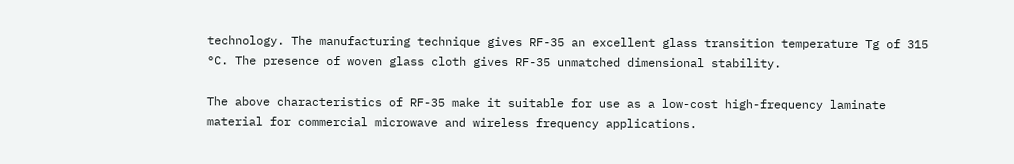technology. The manufacturing technique gives RF-35 an excellent glass transition temperature Tg of 315 °C. The presence of woven glass cloth gives RF-35 unmatched dimensional stability.

The above characteristics of RF-35 make it suitable for use as a low-cost high-frequency laminate material for commercial microwave and wireless frequency applications.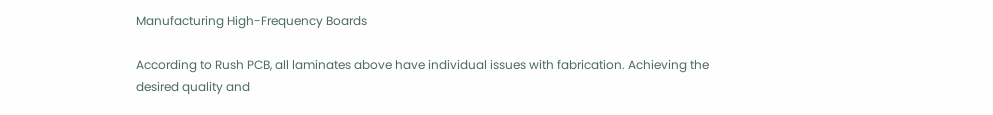Manufacturing High-Frequency Boards

According to Rush PCB, all laminates above have individual issues with fabrication. Achieving the desired quality and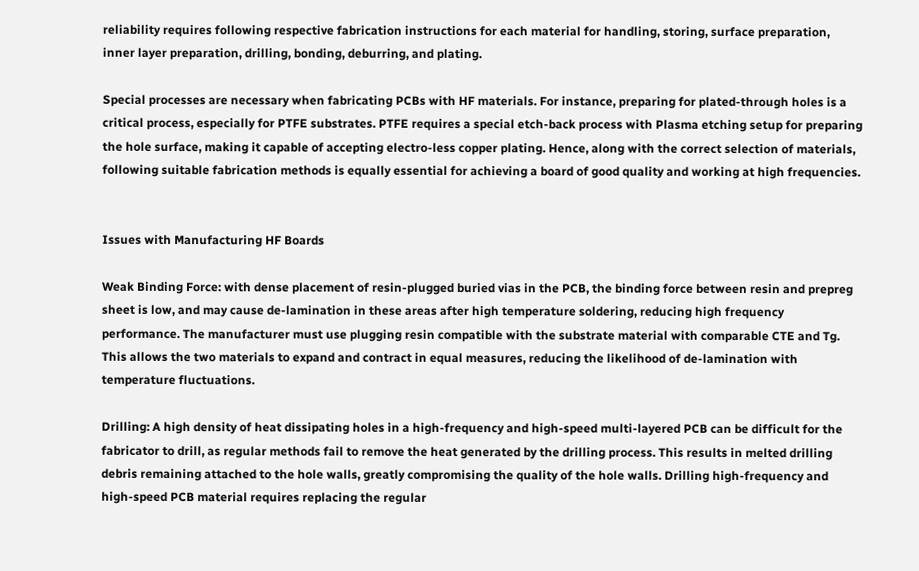reliability requires following respective fabrication instructions for each material for handling, storing, surface preparation, inner layer preparation, drilling, bonding, deburring, and plating.

Special processes are necessary when fabricating PCBs with HF materials. For instance, preparing for plated-through holes is a critical process, especially for PTFE substrates. PTFE requires a special etch-back process with Plasma etching setup for preparing the hole surface, making it capable of accepting electro-less copper plating. Hence, along with the correct selection of materials, following suitable fabrication methods is equally essential for achieving a board of good quality and working at high frequencies.


Issues with Manufacturing HF Boards

Weak Binding Force: with dense placement of resin-plugged buried vias in the PCB, the binding force between resin and prepreg sheet is low, and may cause de-lamination in these areas after high temperature soldering, reducing high frequency performance. The manufacturer must use plugging resin compatible with the substrate material with comparable CTE and Tg. This allows the two materials to expand and contract in equal measures, reducing the likelihood of de-lamination with temperature fluctuations.

Drilling: A high density of heat dissipating holes in a high-frequency and high-speed multi-layered PCB can be difficult for the fabricator to drill, as regular methods fail to remove the heat generated by the drilling process. This results in melted drilling debris remaining attached to the hole walls, greatly compromising the quality of the hole walls. Drilling high-frequency and high-speed PCB material requires replacing the regular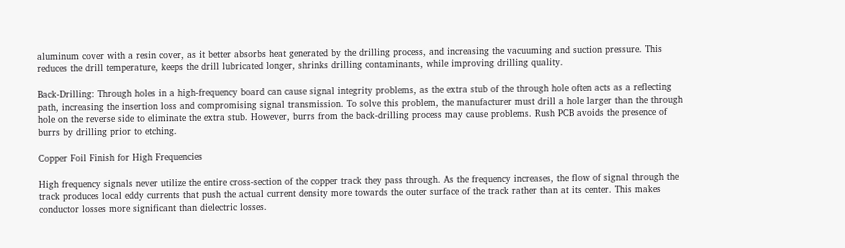aluminum cover with a resin cover, as it better absorbs heat generated by the drilling process, and increasing the vacuuming and suction pressure. This reduces the drill temperature, keeps the drill lubricated longer, shrinks drilling contaminants, while improving drilling quality.

Back-Drilling: Through holes in a high-frequency board can cause signal integrity problems, as the extra stub of the through hole often acts as a reflecting path, increasing the insertion loss and compromising signal transmission. To solve this problem, the manufacturer must drill a hole larger than the through hole on the reverse side to eliminate the extra stub. However, burrs from the back-drilling process may cause problems. Rush PCB avoids the presence of burrs by drilling prior to etching.

Copper Foil Finish for High Frequencies

High frequency signals never utilize the entire cross-section of the copper track they pass through. As the frequency increases, the flow of signal through the track produces local eddy currents that push the actual current density more towards the outer surface of the track rather than at its center. This makes conductor losses more significant than dielectric losses.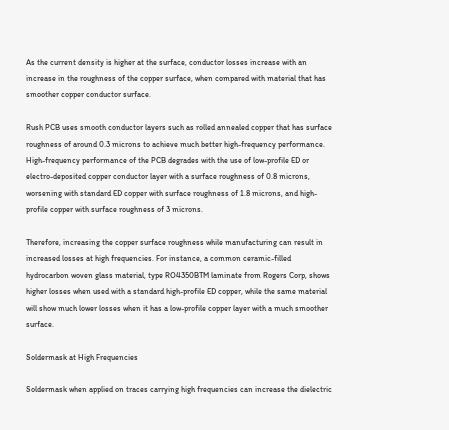As the current density is higher at the surface, conductor losses increase with an increase in the roughness of the copper surface, when compared with material that has smoother copper conductor surface.

Rush PCB uses smooth conductor layers such as rolled annealed copper that has surface roughness of around 0.3 microns to achieve much better high-frequency performance. High-frequency performance of the PCB degrades with the use of low-profile ED or electro-deposited copper conductor layer with a surface roughness of 0.8 microns, worsening with standard ED copper with surface roughness of 1.8 microns, and high-profile copper with surface roughness of 3 microns.

Therefore, increasing the copper surface roughness while manufacturing can result in increased losses at high frequencies. For instance, a common ceramic-filled hydrocarbon woven glass material, type RO4350BTM laminate from Rogers Corp, shows higher losses when used with a standard high-profile ED copper, while the same material will show much lower losses when it has a low-profile copper layer with a much smoother surface.

Soldermask at High Frequencies

Soldermask when applied on traces carrying high frequencies can increase the dielectric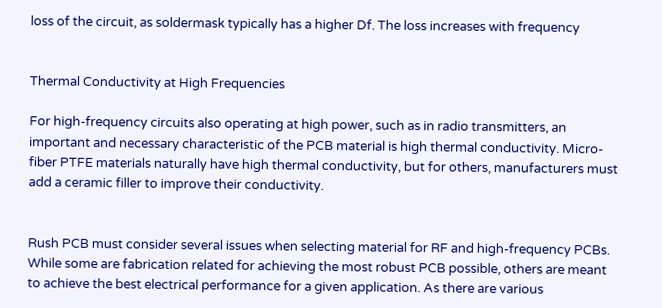loss of the circuit, as soldermask typically has a higher Df. The loss increases with frequency


Thermal Conductivity at High Frequencies

For high-frequency circuits also operating at high power, such as in radio transmitters, an important and necessary characteristic of the PCB material is high thermal conductivity. Micro-fiber PTFE materials naturally have high thermal conductivity, but for others, manufacturers must add a ceramic filler to improve their conductivity.


Rush PCB must consider several issues when selecting material for RF and high-frequency PCBs. While some are fabrication related for achieving the most robust PCB possible, others are meant to achieve the best electrical performance for a given application. As there are various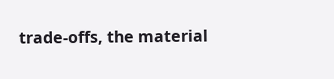trade-offs, the material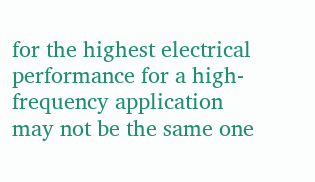for the highest electrical performance for a high-frequency application may not be the same one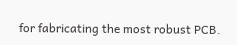for fabricating the most robust PCB.